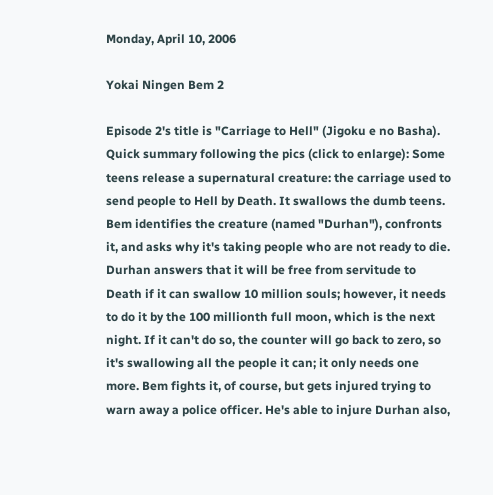Monday, April 10, 2006

Yokai Ningen Bem 2

Episode 2's title is "Carriage to Hell" (Jigoku e no Basha). Quick summary following the pics (click to enlarge): Some teens release a supernatural creature: the carriage used to send people to Hell by Death. It swallows the dumb teens. Bem identifies the creature (named "Durhan"), confronts it, and asks why it's taking people who are not ready to die. Durhan answers that it will be free from servitude to Death if it can swallow 10 million souls; however, it needs to do it by the 100 millionth full moon, which is the next night. If it can't do so, the counter will go back to zero, so it's swallowing all the people it can; it only needs one more. Bem fights it, of course, but gets injured trying to warn away a police officer. He's able to injure Durhan also,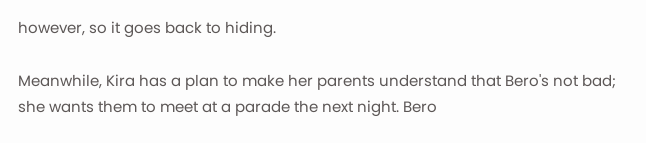however, so it goes back to hiding.

Meanwhile, Kira has a plan to make her parents understand that Bero's not bad; she wants them to meet at a parade the next night. Bero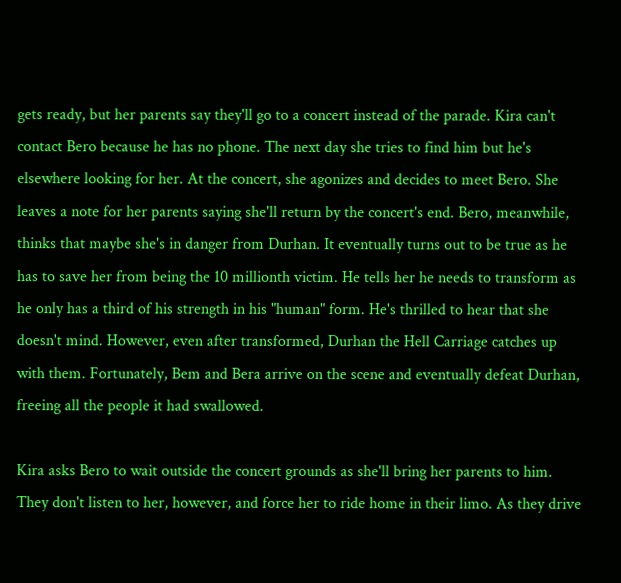gets ready, but her parents say they'll go to a concert instead of the parade. Kira can't contact Bero because he has no phone. The next day she tries to find him but he's elsewhere looking for her. At the concert, she agonizes and decides to meet Bero. She leaves a note for her parents saying she'll return by the concert's end. Bero, meanwhile, thinks that maybe she's in danger from Durhan. It eventually turns out to be true as he has to save her from being the 10 millionth victim. He tells her he needs to transform as he only has a third of his strength in his "human" form. He's thrilled to hear that she doesn't mind. However, even after transformed, Durhan the Hell Carriage catches up with them. Fortunately, Bem and Bera arrive on the scene and eventually defeat Durhan, freeing all the people it had swallowed.

Kira asks Bero to wait outside the concert grounds as she'll bring her parents to him. They don't listen to her, however, and force her to ride home in their limo. As they drive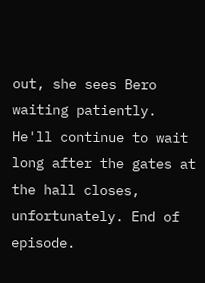out, she sees Bero waiting patiently. He'll continue to wait long after the gates at the hall closes, unfortunately. End of episode.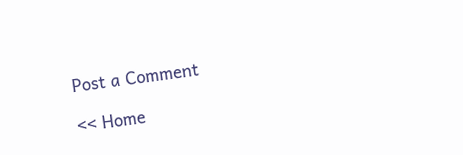Post a Comment

<< Home